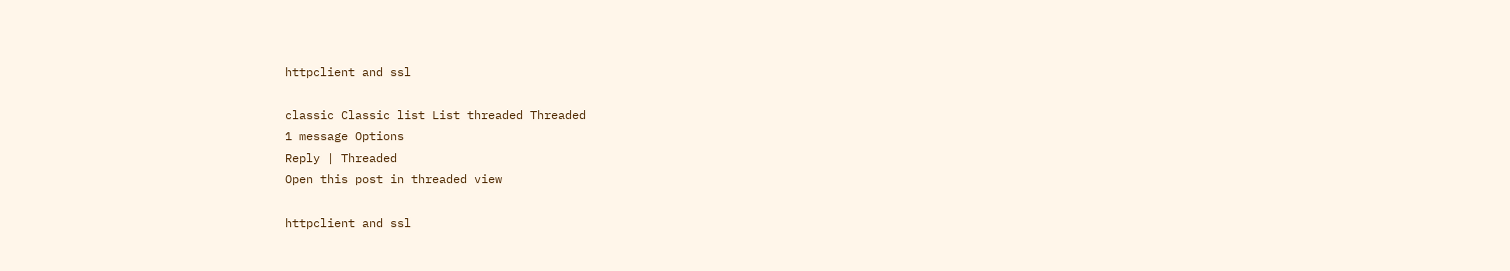httpclient and ssl

classic Classic list List threaded Threaded
1 message Options
Reply | Threaded
Open this post in threaded view

httpclient and ssl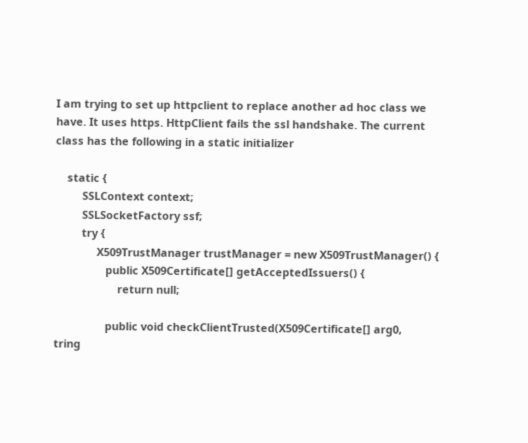I am trying to set up httpclient to replace another ad hoc class we
have. It uses https. HttpClient fails the ssl handshake. The current
class has the following in a static initializer

    static {
         SSLContext context;
         SSLSocketFactory ssf;
         try {
              X509TrustManager trustManager = new X509TrustManager() {
                 public X509Certificate[] getAcceptedIssuers() {
                     return null;

                 public void checkClientTrusted(X509Certificate[] arg0,
tring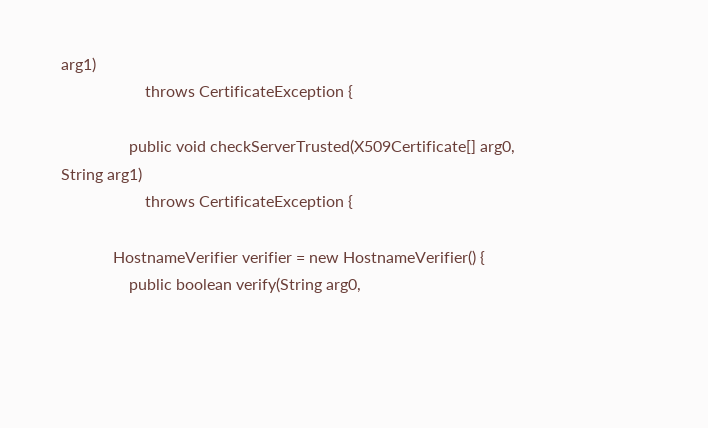arg1)
                     throws CertificateException {

                 public void checkServerTrusted(X509Certificate[] arg0,
String arg1)
                     throws CertificateException {

             HostnameVerifier verifier = new HostnameVerifier() {
                 public boolean verify(String arg0,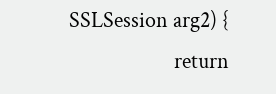SSLSession arg2) {
                     return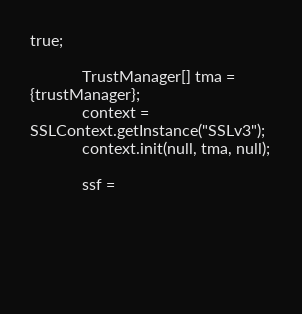true;

             TrustManager[] tma = {trustManager};
             context = SSLContext.getInstance("SSLv3");
             context.init(null, tma, null);

             ssf =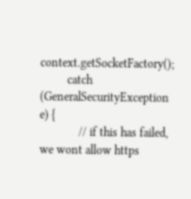context.getSocketFactory();
         catch (GeneralSecurityException e) {
             // if this has failed, we wont allow https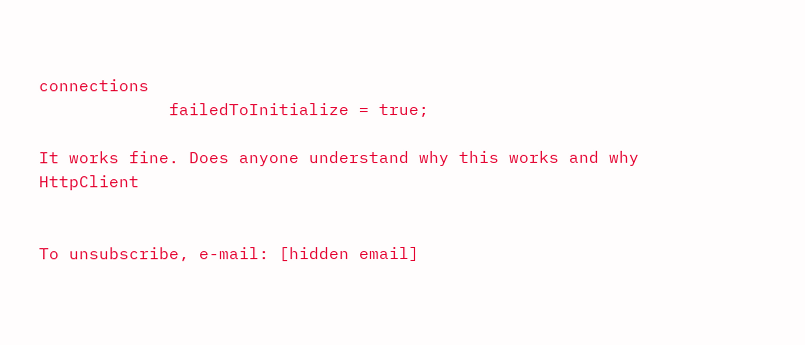connections
             failedToInitialize = true;

It works fine. Does anyone understand why this works and why HttpClient


To unsubscribe, e-mail: [hidden email]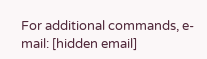For additional commands, e-mail: [hidden email]